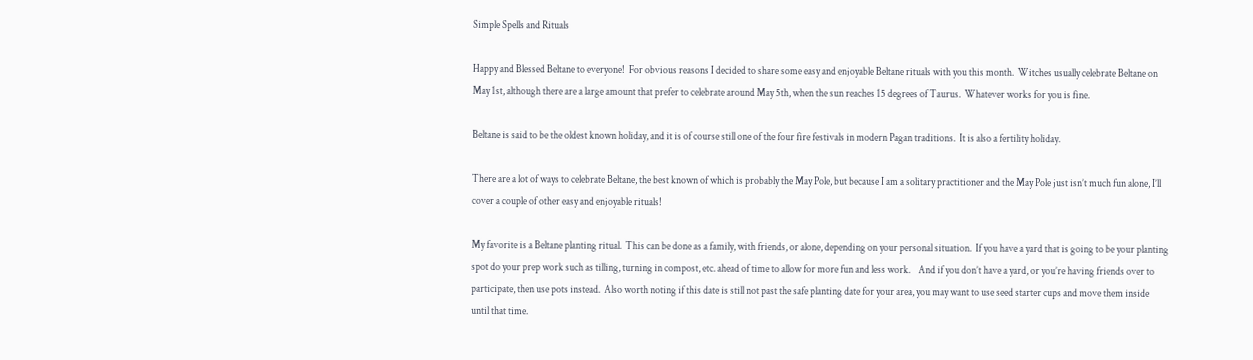Simple Spells and Rituals

Happy and Blessed Beltane to everyone!  For obvious reasons I decided to share some easy and enjoyable Beltane rituals with you this month.  Witches usually celebrate Beltane on May 1st, although there are a large amount that prefer to celebrate around May 5th, when the sun reaches 15 degrees of Taurus.  Whatever works for you is fine.

Beltane is said to be the oldest known holiday, and it is of course still one of the four fire festivals in modern Pagan traditions.  It is also a fertility holiday.

There are a lot of ways to celebrate Beltane, the best known of which is probably the May Pole, but because I am a solitary practitioner and the May Pole just isn’t much fun alone, I’ll cover a couple of other easy and enjoyable rituals!

My favorite is a Beltane planting ritual.  This can be done as a family, with friends, or alone, depending on your personal situation.  If you have a yard that is going to be your planting spot do your prep work such as tilling, turning in compost, etc. ahead of time to allow for more fun and less work.    And if you don’t have a yard, or you’re having friends over to participate, then use pots instead.  Also worth noting if this date is still not past the safe planting date for your area, you may want to use seed starter cups and move them inside until that time.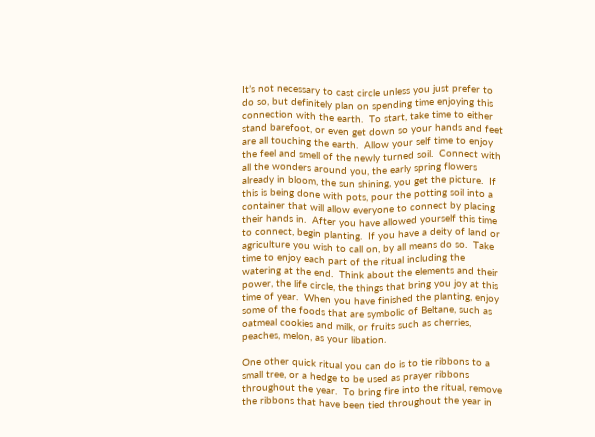It’s not necessary to cast circle unless you just prefer to do so, but definitely plan on spending time enjoying this connection with the earth.  To start, take time to either stand barefoot, or even get down so your hands and feet are all touching the earth.  Allow your self time to enjoy the feel and smell of the newly turned soil.  Connect with all the wonders around you, the early spring flowers already in bloom, the sun shining, you get the picture.  If this is being done with pots, pour the potting soil into a container that will allow everyone to connect by placing their hands in.  After you have allowed yourself this time to connect, begin planting.  If you have a deity of land or agriculture you wish to call on, by all means do so.  Take time to enjoy each part of the ritual including the watering at the end.  Think about the elements and their power, the life circle, the things that bring you joy at this time of year.  When you have finished the planting, enjoy some of the foods that are symbolic of Beltane, such as oatmeal cookies and milk, or fruits such as cherries, peaches, melon, as your libation.

One other quick ritual you can do is to tie ribbons to a small tree, or a hedge to be used as prayer ribbons throughout the year.  To bring fire into the ritual, remove the ribbons that have been tied throughout the year in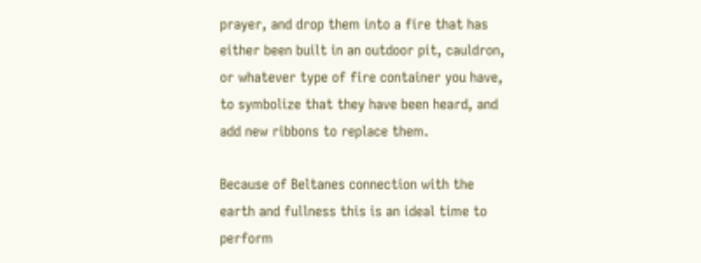prayer, and drop them into a fire that has either been built in an outdoor pit, cauldron, or whatever type of fire container you have, to symbolize that they have been heard, and add new ribbons to replace them.

Because of Beltanes connection with the earth and fullness this is an ideal time to perform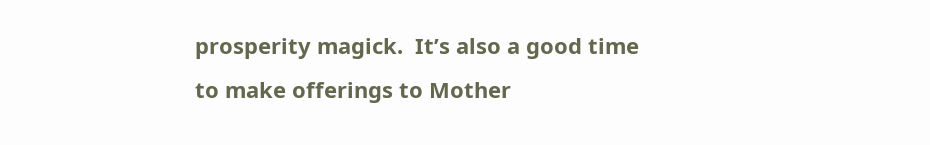prosperity magick.  It’s also a good time to make offerings to Mother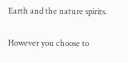Earth and the nature spirits.

However you choose to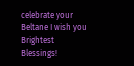celebrate your Beltane I wish you Brightest Blessings!